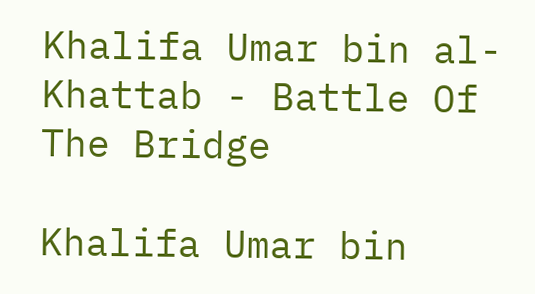Khalifa Umar bin al-Khattab - Battle Of The Bridge

Khalifa Umar bin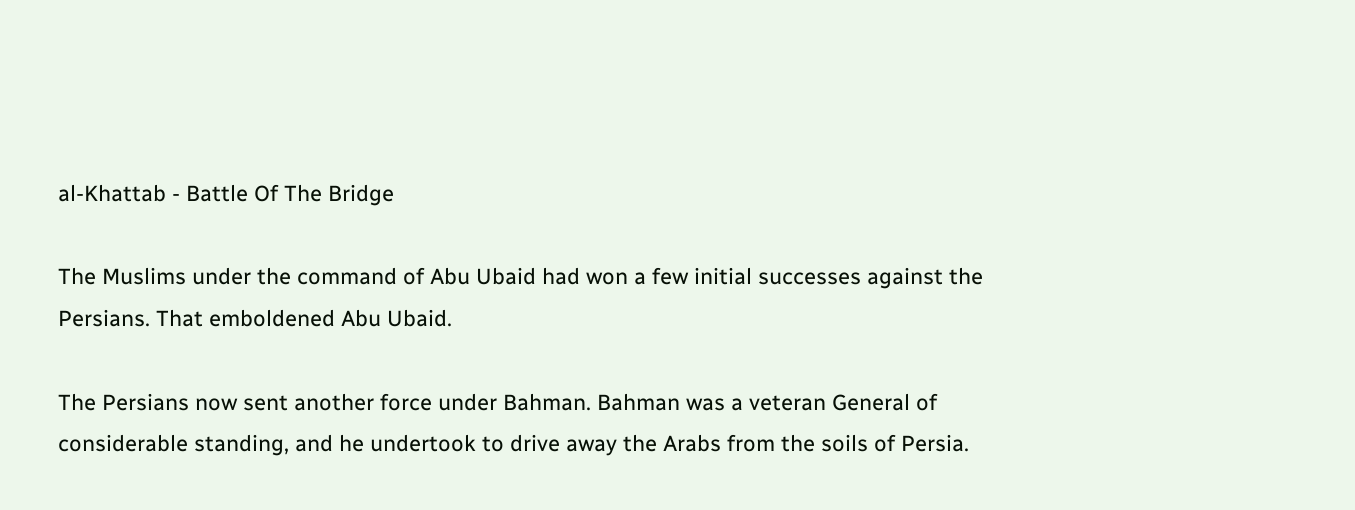al-Khattab - Battle Of The Bridge

The Muslims under the command of Abu Ubaid had won a few initial successes against the Persians. That emboldened Abu Ubaid.

The Persians now sent another force under Bahman. Bahman was a veteran General of considerable standing, and he undertook to drive away the Arabs from the soils of Persia.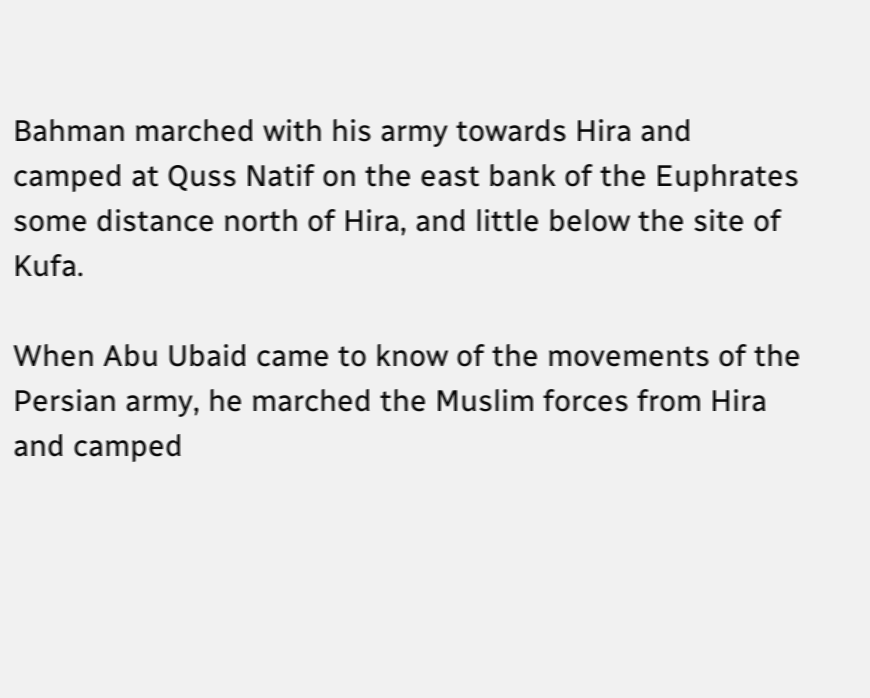Bahman marched with his army towards Hira and camped at Quss Natif on the east bank of the Euphrates some distance north of Hira, and little below the site of Kufa.

When Abu Ubaid came to know of the movements of the Persian army, he marched the Muslim forces from Hira and camped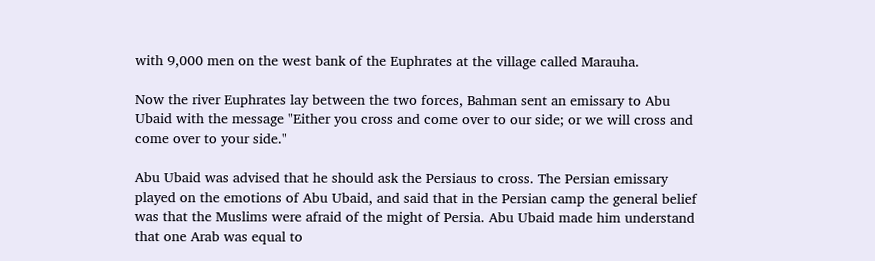with 9,000 men on the west bank of the Euphrates at the village called Marauha.

Now the river Euphrates lay between the two forces, Bahman sent an emissary to Abu Ubaid with the message "Either you cross and come over to our side; or we will cross and come over to your side."

Abu Ubaid was advised that he should ask the Persiaus to cross. The Persian emissary played on the emotions of Abu Ubaid, and said that in the Persian camp the general belief was that the Muslims were afraid of the might of Persia. Abu Ubaid made him understand that one Arab was equal to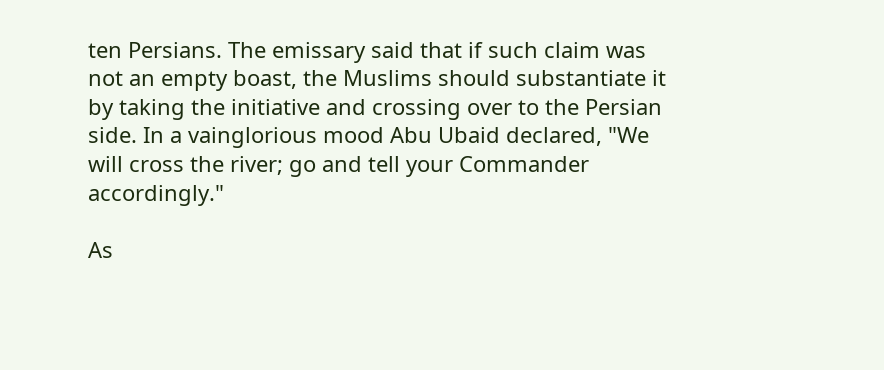ten Persians. The emissary said that if such claim was not an empty boast, the Muslims should substantiate it by taking the initiative and crossing over to the Persian side. In a vainglorious mood Abu Ubaid declared, "We will cross the river; go and tell your Commander accordingly."

As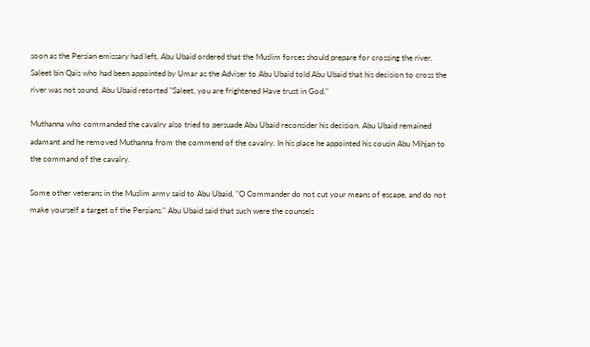soon as the Persian emissary had left, Abu Ubaid ordered that the Muslim forces should prepare for crossing the river. Saleet bin Qais who had been appointed by Umar as the Adviser to Abu Ubaid told Abu Ubaid that his decision to cross the river was not sound. Abu Ubaid retorted "Saleet, you are frightened Have trust in God."

Muthanna who commanded the cavalry also tried to persuade Abu Ubaid reconsider his decision. Abu Ubaid remained adamant and he removed Muthanna from the commend of the cavalry. In his place he appointed his cousin Abu Mihjan to the command of the cavalry.

Some other veterans in the Muslim army said to Abu Ubaid, "O Commander do not cut your means of escape, and do not make yourself a target of the Persians." Abu Ubaid said that such were the counsels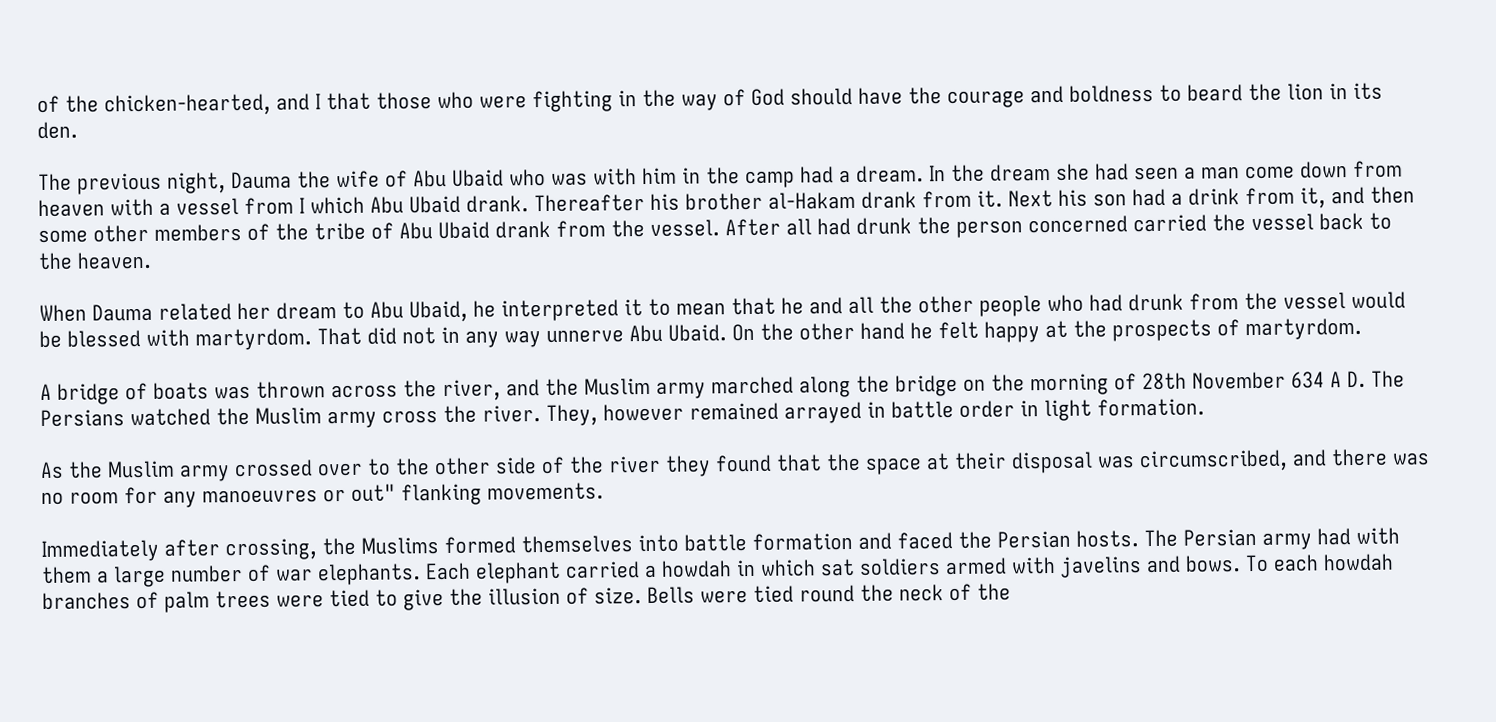of the chicken-hearted, and I that those who were fighting in the way of God should have the courage and boldness to beard the lion in its den.

The previous night, Dauma the wife of Abu Ubaid who was with him in the camp had a dream. In the dream she had seen a man come down from heaven with a vessel from I which Abu Ubaid drank. Thereafter his brother al-Hakam drank from it. Next his son had a drink from it, and then some other members of the tribe of Abu Ubaid drank from the vessel. After all had drunk the person concerned carried the vessel back to the heaven.

When Dauma related her dream to Abu Ubaid, he interpreted it to mean that he and all the other people who had drunk from the vessel would be blessed with martyrdom. That did not in any way unnerve Abu Ubaid. On the other hand he felt happy at the prospects of martyrdom.

A bridge of boats was thrown across the river, and the Muslim army marched along the bridge on the morning of 28th November 634 A D. The Persians watched the Muslim army cross the river. They, however remained arrayed in battle order in light formation.

As the Muslim army crossed over to the other side of the river they found that the space at their disposal was circumscribed, and there was no room for any manoeuvres or out" flanking movements.

Immediately after crossing, the Muslims formed themselves into battle formation and faced the Persian hosts. The Persian army had with them a large number of war elephants. Each elephant carried a howdah in which sat soldiers armed with javelins and bows. To each howdah branches of palm trees were tied to give the illusion of size. Bells were tied round the neck of the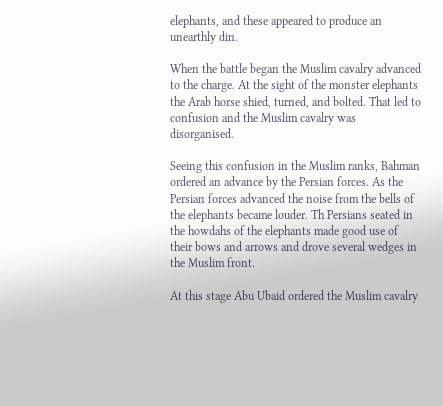elephants, and these appeared to produce an unearthly din.

When the battle began the Muslim cavalry advanced to the charge. At the sight of the monster elephants the Arab horse shied, turned, and bolted. That led to confusion and the Muslim cavalry was disorganised.

Seeing this confusion in the Muslim ranks, Bahman ordered an advance by the Persian forces. As the Persian forces advanced the noise from the bells of the elephants became louder. Th Persians seated in the howdahs of the elephants made good use of their bows and arrows and drove several wedges in the Muslim front.

At this stage Abu Ubaid ordered the Muslim cavalry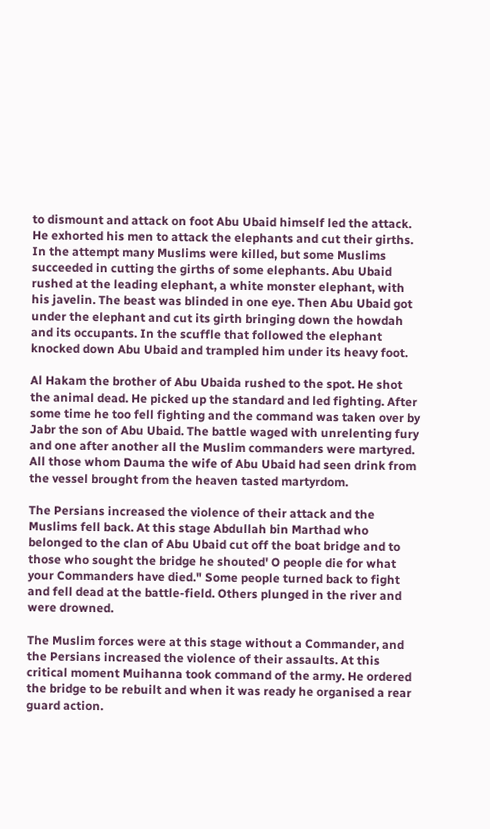to dismount and attack on foot Abu Ubaid himself led the attack. He exhorted his men to attack the elephants and cut their girths. In the attempt many Muslims were killed, but some Muslims succeeded in cutting the girths of some elephants. Abu Ubaid rushed at the leading elephant, a white monster elephant, with his javelin. The beast was blinded in one eye. Then Abu Ubaid got under the elephant and cut its girth bringing down the howdah and its occupants. In the scuffle that followed the elephant knocked down Abu Ubaid and trampled him under its heavy foot.

Al Hakam the brother of Abu Ubaida rushed to the spot. He shot the animal dead. He picked up the standard and led fighting. After some time he too fell fighting and the command was taken over by Jabr the son of Abu Ubaid. The battle waged with unrelenting fury and one after another all the Muslim commanders were martyred. All those whom Dauma the wife of Abu Ubaid had seen drink from the vessel brought from the heaven tasted martyrdom.

The Persians increased the violence of their attack and the Muslims fell back. At this stage Abdullah bin Marthad who belonged to the clan of Abu Ubaid cut off the boat bridge and to those who sought the bridge he shouted' O people die for what your Commanders have died." Some people turned back to fight and fell dead at the battle-field. Others plunged in the river and were drowned.

The Muslim forces were at this stage without a Commander, and the Persians increased the violence of their assaults. At this critical moment Muihanna took command of the army. He ordered the bridge to be rebuilt and when it was ready he organised a rear guard action.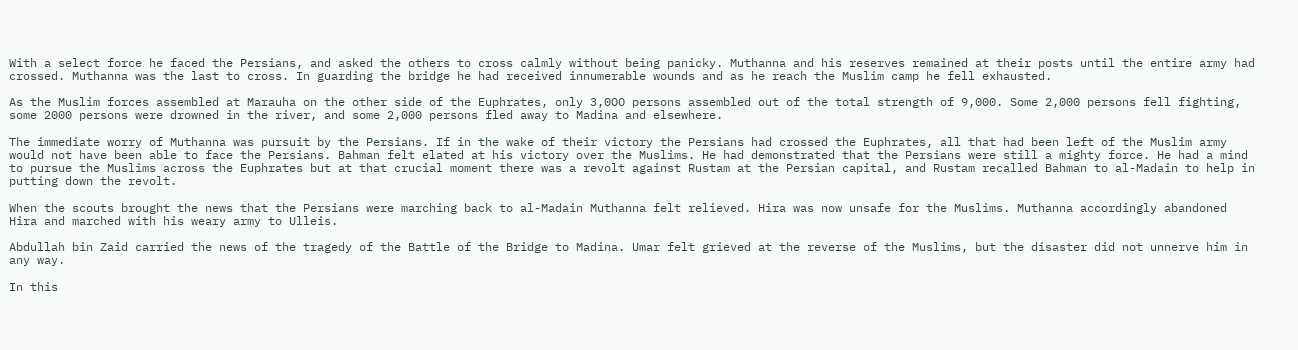With a select force he faced the Persians, and asked the others to cross calmly without being panicky. Muthanna and his reserves remained at their posts until the entire army had crossed. Muthanna was the last to cross. In guarding the bridge he had received innumerable wounds and as he reach the Muslim camp he fell exhausted.

As the Muslim forces assembled at Marauha on the other side of the Euphrates, only 3,0OO persons assembled out of the total strength of 9,000. Some 2,000 persons fell fighting, some 2000 persons were drowned in the river, and some 2,000 persons fled away to Madina and elsewhere.

The immediate worry of Muthanna was pursuit by the Persians. If in the wake of their victory the Persians had crossed the Euphrates, all that had been left of the Muslim army would not have been able to face the Persians. Bahman felt elated at his victory over the Muslims. He had demonstrated that the Persians were still a mighty force. He had a mind to pursue the Muslims across the Euphrates but at that crucial moment there was a revolt against Rustam at the Persian capital, and Rustam recalled Bahman to al-Madain to help in putting down the revolt.

When the scouts brought the news that the Persians were marching back to al-Madain Muthanna felt relieved. Hira was now unsafe for the Muslims. Muthanna accordingly abandoned Hira and marched with his weary army to Ulleis.

Abdullah bin Zaid carried the news of the tragedy of the Battle of the Bridge to Madina. Umar felt grieved at the reverse of the Muslims, but the disaster did not unnerve him in any way.

In this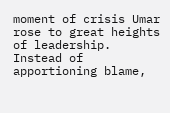moment of crisis Umar rose to great heights of leadership. Instead of apportioning blame,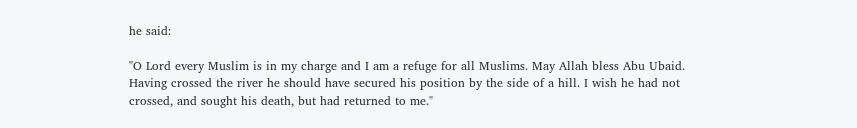he said:

"O Lord every Muslim is in my charge and I am a refuge for all Muslims. May Allah bless Abu Ubaid. Having crossed the river he should have secured his position by the side of a hill. I wish he had not crossed, and sought his death, but had returned to me."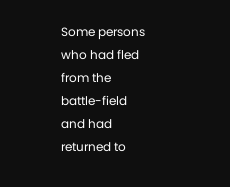Some persons who had fled from the battle-field and had returned to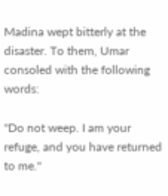Madina wept bitterly at the disaster. To them, Umar consoled with the following words:

"Do not weep. I am your refuge, and you have returned to me."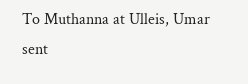To Muthanna at Ulleis, Umar sent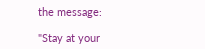the message:

"Stay at your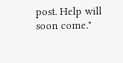post. Help will soon come."